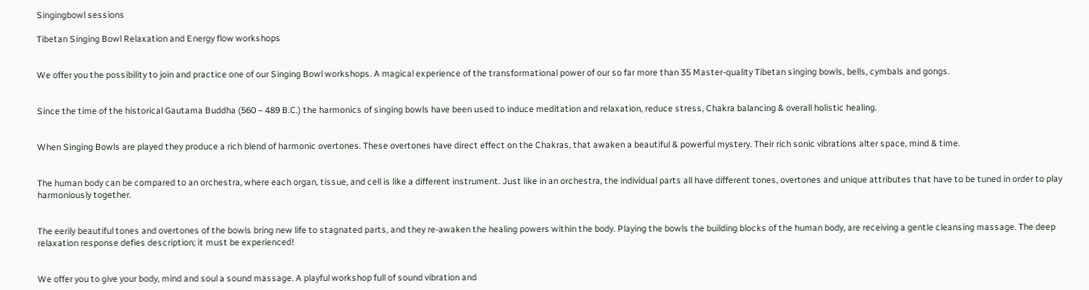Singingbowl sessions

Tibetan Singing Bowl Relaxation and Energy flow workshops


We offer you the possibility to join and practice one of our Singing Bowl workshops. A magical experience of the transformational power of our so far more than 35 Master-quality Tibetan singing bowls, bells, cymbals and gongs.


Since the time of the historical Gautama Buddha (560 – 489 B.C.) the harmonics of singing bowls have been used to induce meditation and relaxation, reduce stress, Chakra balancing & overall holistic healing.


When Singing Bowls are played they produce a rich blend of harmonic overtones. These overtones have direct effect on the Chakras, that awaken a beautiful & powerful mystery. Their rich sonic vibrations alter space, mind & time.


The human body can be compared to an orchestra, where each organ, tissue, and cell is like a different instrument. Just like in an orchestra, the individual parts all have different tones, overtones and unique attributes that have to be tuned in order to play harmoniously together.


The eerily beautiful tones and overtones of the bowls bring new life to stagnated parts, and they re-awaken the healing powers within the body. Playing the bowls the building blocks of the human body, are receiving a gentle cleansing massage. The deep relaxation response defies description; it must be experienced!


We offer you to give your body, mind and soul a sound massage. A playful workshop full of sound vibration and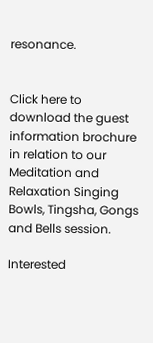resonance.


Click here to download the guest information brochure in relation to our Meditation and Relaxation Singing Bowls, Tingsha, Gongs and Bells session.

Interested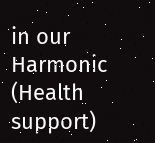in our Harmonic (Health support)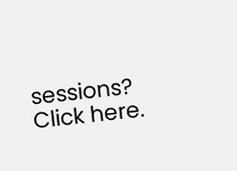sessions? Click here.